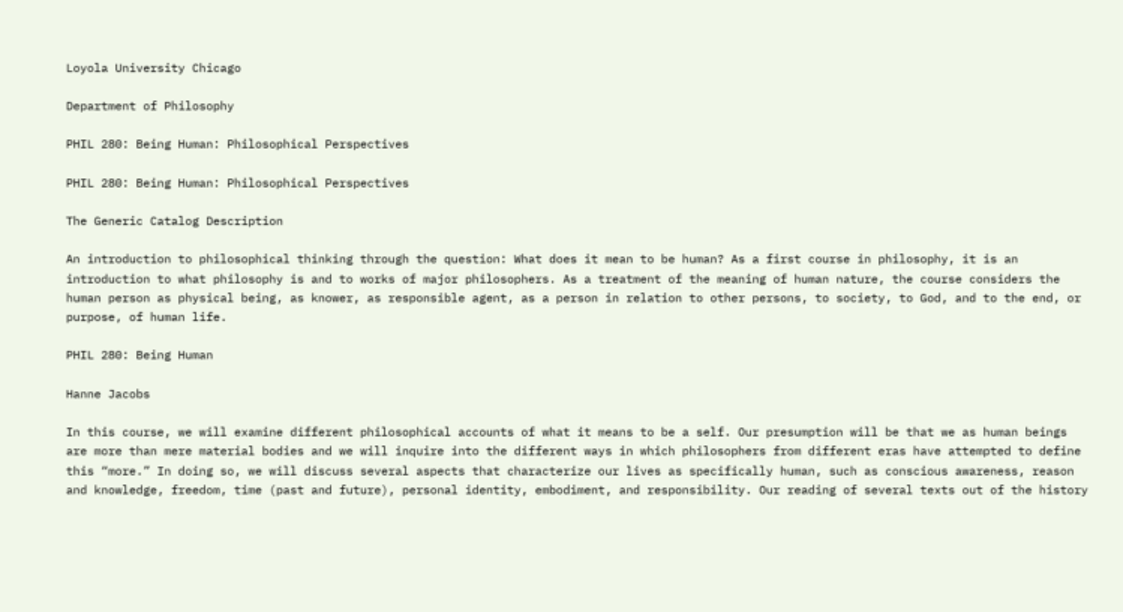Loyola University Chicago

Department of Philosophy

PHIL 280: Being Human: Philosophical Perspectives

PHIL 280: Being Human: Philosophical Perspectives

The Generic Catalog Description

An introduction to philosophical thinking through the question: What does it mean to be human? As a first course in philosophy, it is an introduction to what philosophy is and to works of major philosophers. As a treatment of the meaning of human nature, the course considers the human person as physical being, as knower, as responsible agent, as a person in relation to other persons, to society, to God, and to the end, or purpose, of human life.

PHIL 280: Being Human

Hanne Jacobs

In this course, we will examine different philosophical accounts of what it means to be a self. Our presumption will be that we as human beings are more than mere material bodies and we will inquire into the different ways in which philosophers from different eras have attempted to define this “more.” In doing so, we will discuss several aspects that characterize our lives as specifically human, such as conscious awareness, reason and knowledge, freedom, time (past and future), personal identity, embodiment, and responsibility. Our reading of several texts out of the history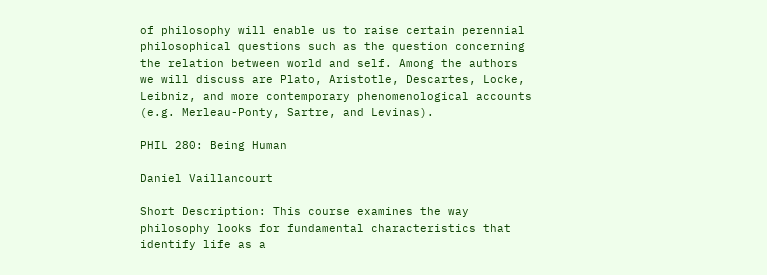of philosophy will enable us to raise certain perennial philosophical questions such as the question concerning the relation between world and self. Among the authors we will discuss are Plato, Aristotle, Descartes, Locke, Leibniz, and more contemporary phenomenological accounts (e.g. Merleau-Ponty, Sartre, and Levinas).

PHIL 280: Being Human

Daniel Vaillancourt

Short Description: This course examines the way philosophy looks for fundamental characteristics that identify life as a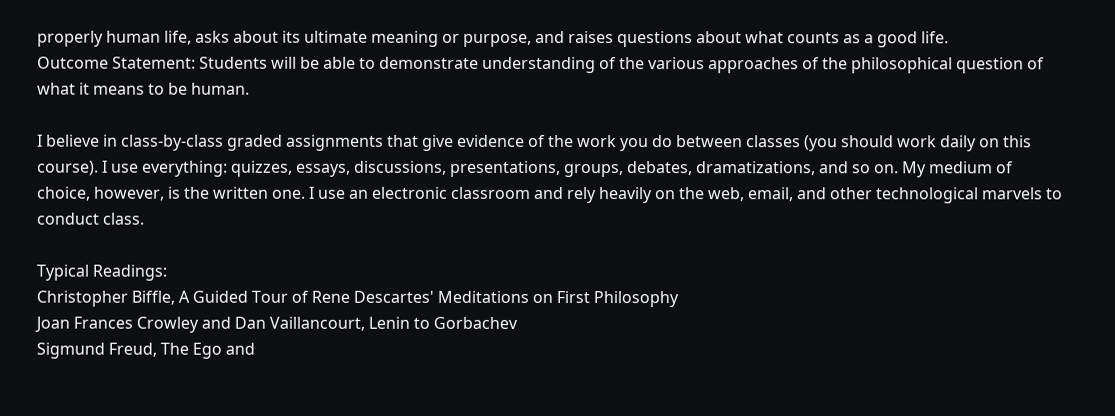properly human life, asks about its ultimate meaning or purpose, and raises questions about what counts as a good life.
Outcome Statement: Students will be able to demonstrate understanding of the various approaches of the philosophical question of what it means to be human.

I believe in class-by-class graded assignments that give evidence of the work you do between classes (you should work daily on this course). I use everything: quizzes, essays, discussions, presentations, groups, debates, dramatizations, and so on. My medium of choice, however, is the written one. I use an electronic classroom and rely heavily on the web, email, and other technological marvels to conduct class.

Typical Readings:
Christopher Biffle, A Guided Tour of Rene Descartes' Meditations on First Philosophy
Joan Frances Crowley and Dan Vaillancourt, Lenin to Gorbachev
Sigmund Freud, The Ego and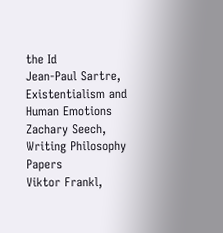the Id
Jean-Paul Sartre, Existentialism and Human Emotions
Zachary Seech, Writing Philosophy Papers
Viktor Frankl,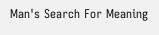Man's Search For Meaning